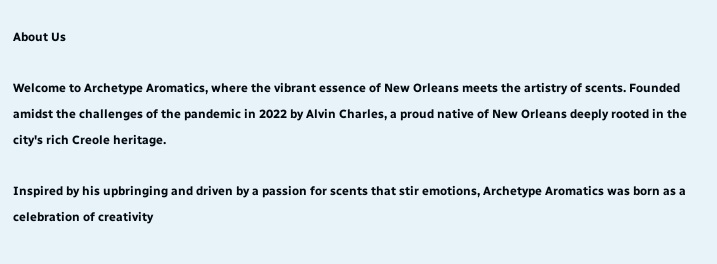About Us

Welcome to Archetype Aromatics, where the vibrant essence of New Orleans meets the artistry of scents. Founded amidst the challenges of the pandemic in 2022 by Alvin Charles, a proud native of New Orleans deeply rooted in the city's rich Creole heritage.

Inspired by his upbringing and driven by a passion for scents that stir emotions, Archetype Aromatics was born as a celebration of creativity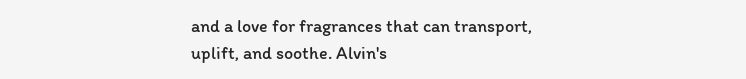and a love for fragrances that can transport, uplift, and soothe. Alvin's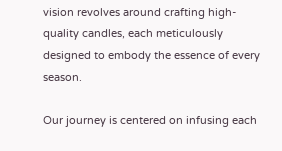vision revolves around crafting high-quality candles, each meticulously designed to embody the essence of every season.

Our journey is centered on infusing each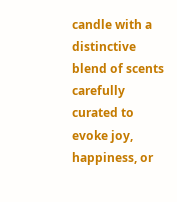candle with a distinctive blend of scents carefully curated to evoke joy, happiness, or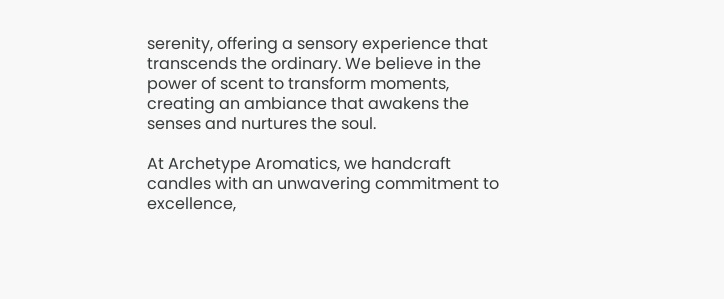serenity, offering a sensory experience that transcends the ordinary. We believe in the power of scent to transform moments, creating an ambiance that awakens the senses and nurtures the soul.

At Archetype Aromatics, we handcraft candles with an unwavering commitment to excellence,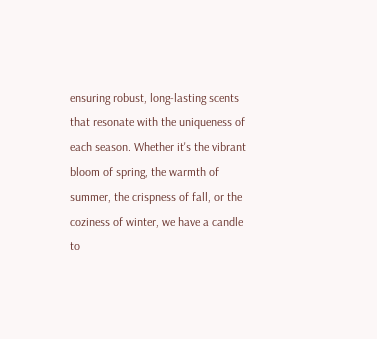ensuring robust, long-lasting scents that resonate with the uniqueness of each season. Whether it's the vibrant bloom of spring, the warmth of summer, the crispness of fall, or the coziness of winter, we have a candle to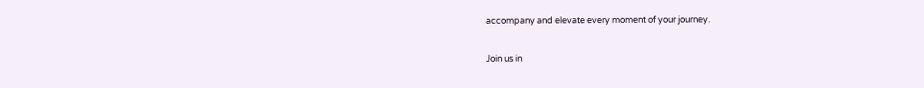accompany and elevate every moment of your journey.

Join us in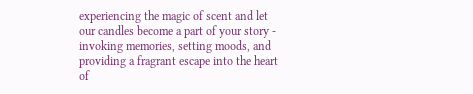experiencing the magic of scent and let our candles become a part of your story - invoking memories, setting moods, and providing a fragrant escape into the heart of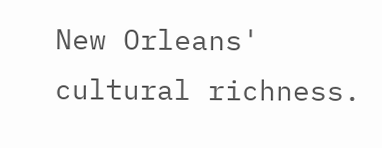New Orleans' cultural richness.